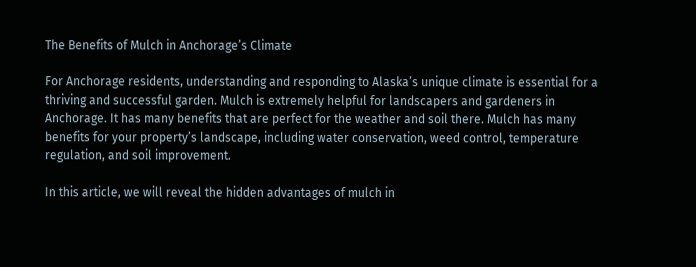The Benefits of Mulch in Anchorage’s Climate

For Anchorage residents, understanding and responding to Alaska’s unique climate is essential for a thriving and successful garden. Mulch is extremely helpful for landscapers and gardeners in Anchorage. It has many benefits that are perfect for the weather and soil there. Mulch has many benefits for your property’s landscape, including water conservation, weed control, temperature regulation, and soil improvement.

In this article, we will reveal the hidden advantages of mulch in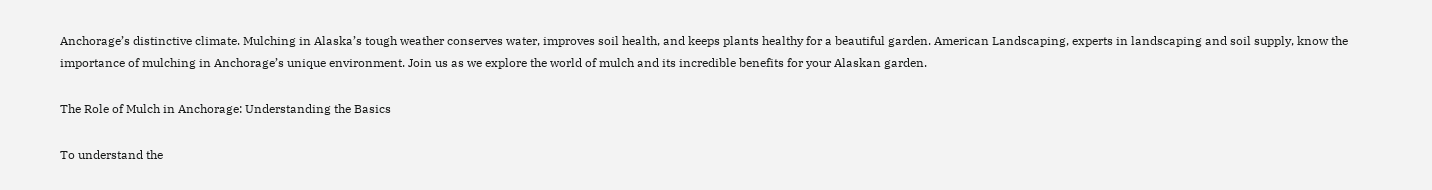Anchorage’s distinctive climate. Mulching in Alaska’s tough weather conserves water, improves soil health, and keeps plants healthy for a beautiful garden. American Landscaping, experts in landscaping and soil supply, know the importance of mulching in Anchorage’s unique environment. Join us as we explore the world of mulch and its incredible benefits for your Alaskan garden.

The Role of Mulch in Anchorage: Understanding the Basics

To understand the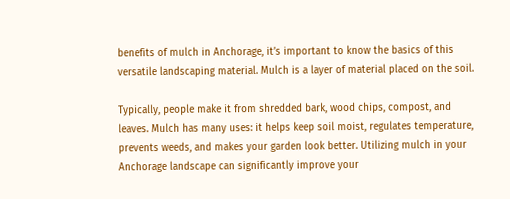benefits of mulch in Anchorage, it’s important to know the basics of this versatile landscaping material. Mulch is a layer of material placed on the soil.

Typically, people make it from shredded bark, wood chips, compost, and leaves. Mulch has many uses: it helps keep soil moist, regulates temperature, prevents weeds, and makes your garden look better. Utilizing mulch in your Anchorage landscape can significantly improve your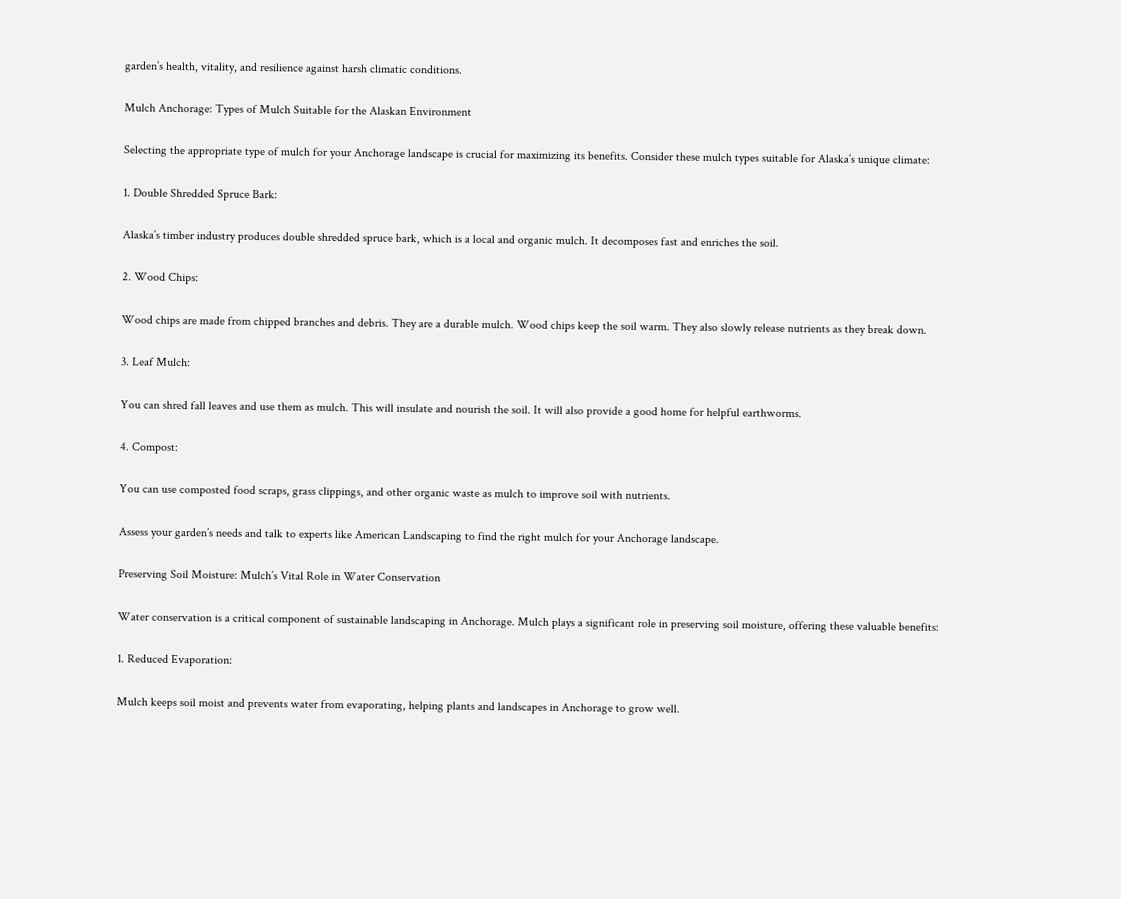garden’s health, vitality, and resilience against harsh climatic conditions.

Mulch Anchorage: Types of Mulch Suitable for the Alaskan Environment

Selecting the appropriate type of mulch for your Anchorage landscape is crucial for maximizing its benefits. Consider these mulch types suitable for Alaska’s unique climate:

1. Double Shredded Spruce Bark:

Alaska’s timber industry produces double shredded spruce bark, which is a local and organic mulch. It decomposes fast and enriches the soil.

2. Wood Chips:

Wood chips are made from chipped branches and debris. They are a durable mulch. Wood chips keep the soil warm. They also slowly release nutrients as they break down.

3. Leaf Mulch:

You can shred fall leaves and use them as mulch. This will insulate and nourish the soil. It will also provide a good home for helpful earthworms.

4. Compost:

You can use composted food scraps, grass clippings, and other organic waste as mulch to improve soil with nutrients.

Assess your garden’s needs and talk to experts like American Landscaping to find the right mulch for your Anchorage landscape.

Preserving Soil Moisture: Mulch’s Vital Role in Water Conservation

Water conservation is a critical component of sustainable landscaping in Anchorage. Mulch plays a significant role in preserving soil moisture, offering these valuable benefits:

1. Reduced Evaporation:

Mulch keeps soil moist and prevents water from evaporating, helping plants and landscapes in Anchorage to grow well.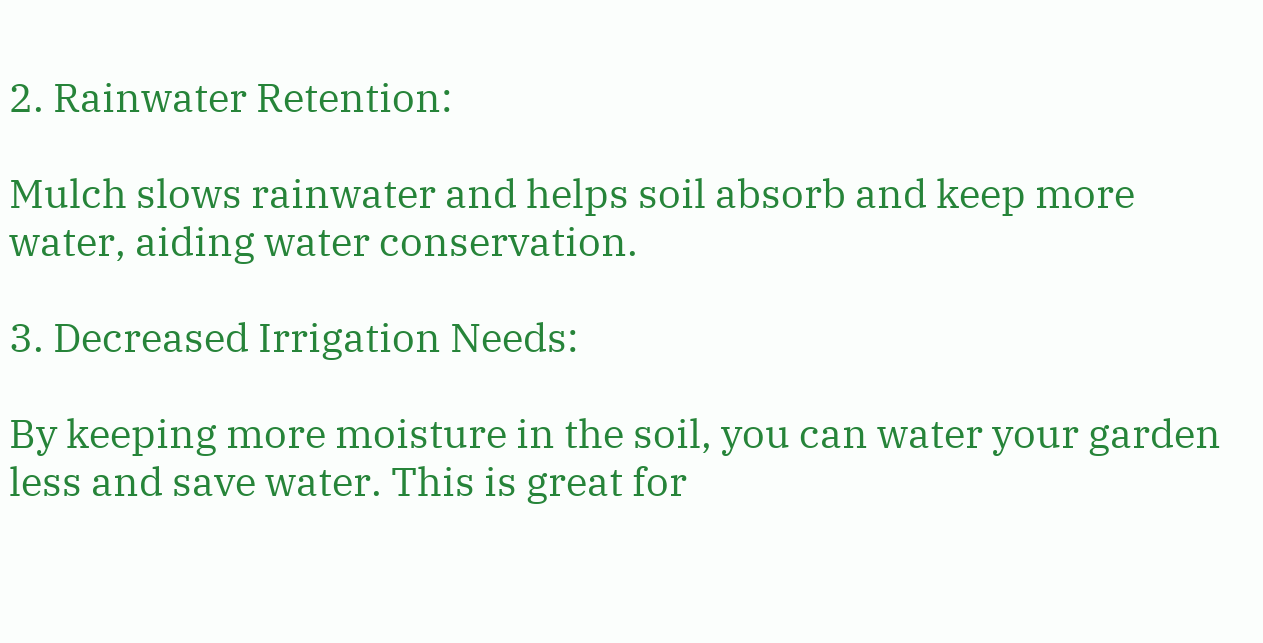2. Rainwater Retention:

Mulch slows rainwater and helps soil absorb and keep more water, aiding water conservation.

3. Decreased Irrigation Needs:

By keeping more moisture in the soil, you can water your garden less and save water. This is great for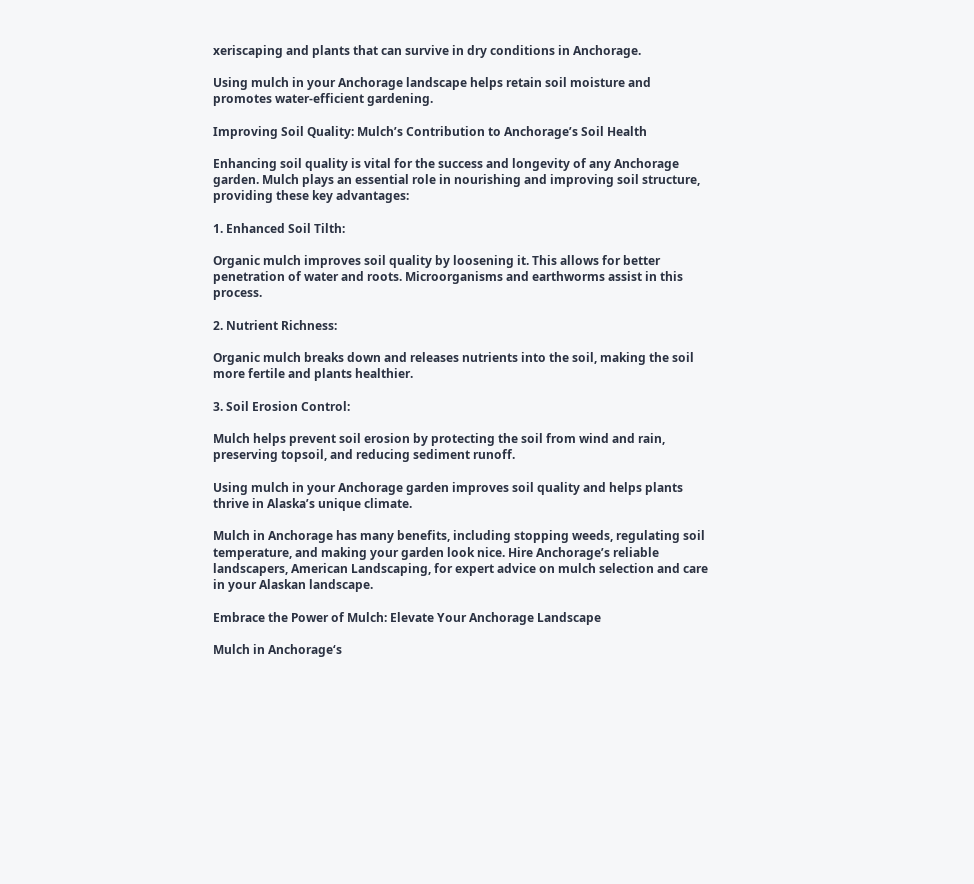xeriscaping and plants that can survive in dry conditions in Anchorage.

Using mulch in your Anchorage landscape helps retain soil moisture and promotes water-efficient gardening.

Improving Soil Quality: Mulch’s Contribution to Anchorage’s Soil Health

Enhancing soil quality is vital for the success and longevity of any Anchorage garden. Mulch plays an essential role in nourishing and improving soil structure, providing these key advantages:

1. Enhanced Soil Tilth:

Organic mulch improves soil quality by loosening it. This allows for better penetration of water and roots. Microorganisms and earthworms assist in this process.

2. Nutrient Richness:

Organic mulch breaks down and releases nutrients into the soil, making the soil more fertile and plants healthier.

3. Soil Erosion Control:

Mulch helps prevent soil erosion by protecting the soil from wind and rain, preserving topsoil, and reducing sediment runoff.

Using mulch in your Anchorage garden improves soil quality and helps plants thrive in Alaska’s unique climate.

Mulch in Anchorage has many benefits, including stopping weeds, regulating soil temperature, and making your garden look nice. Hire Anchorage’s reliable landscapers, American Landscaping, for expert advice on mulch selection and care in your Alaskan landscape.

Embrace the Power of Mulch: Elevate Your Anchorage Landscape

Mulch in Anchorage‘s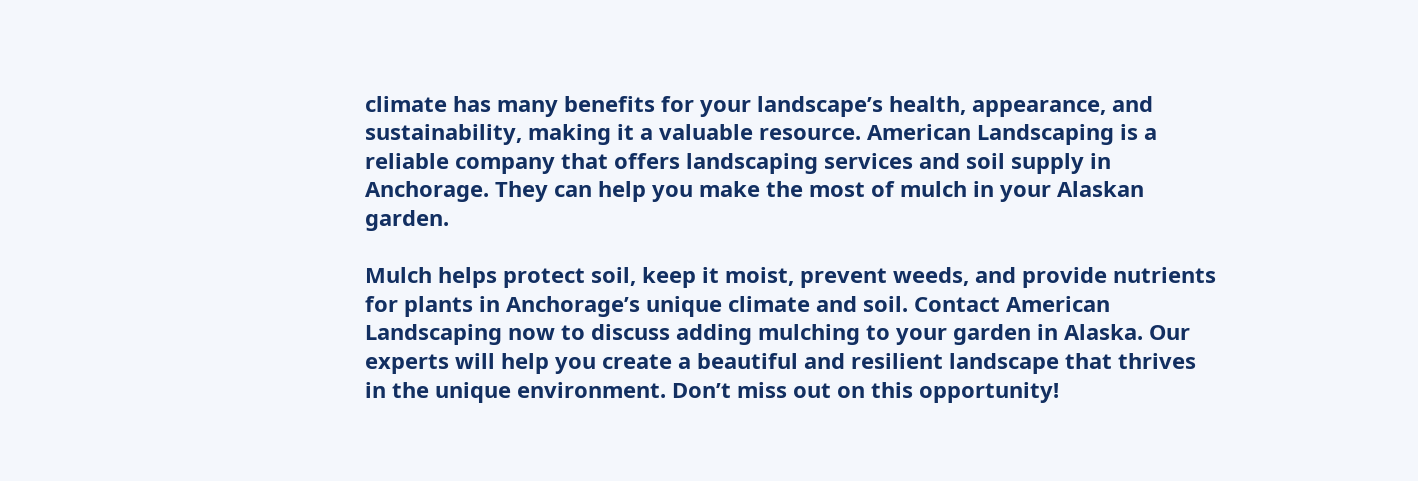climate has many benefits for your landscape’s health, appearance, and sustainability, making it a valuable resource. American Landscaping is a reliable company that offers landscaping services and soil supply in Anchorage. They can help you make the most of mulch in your Alaskan garden.

Mulch helps protect soil, keep it moist, prevent weeds, and provide nutrients for plants in Anchorage’s unique climate and soil. Contact American Landscaping now to discuss adding mulching to your garden in Alaska. Our experts will help you create a beautiful and resilient landscape that thrives in the unique environment. Don’t miss out on this opportunity!